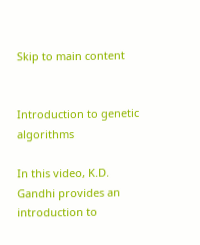Skip to main content


Introduction to genetic algorithms

In this video, K.D. Gandhi provides an introduction to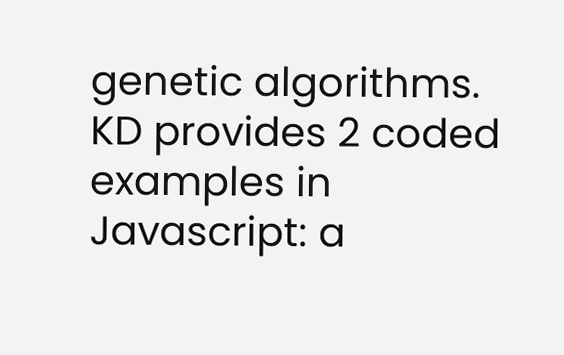genetic algorithms. KD provides 2 coded examples in Javascript: a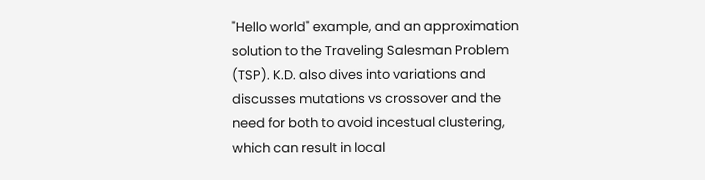"Hello world" example, and an approximation solution to the Traveling Salesman Problem (TSP). K.D. also dives into variations and discusses mutations vs crossover and the need for both to avoid incestual clustering, which can result in local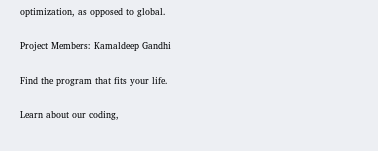optimization, as opposed to global.

Project Members: Kamaldeep Gandhi

Find the program that fits your life.

Learn about our coding,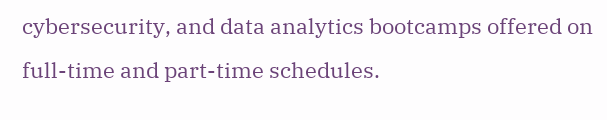cybersecurity, and data analytics bootcamps offered on full-time and part-time schedules.